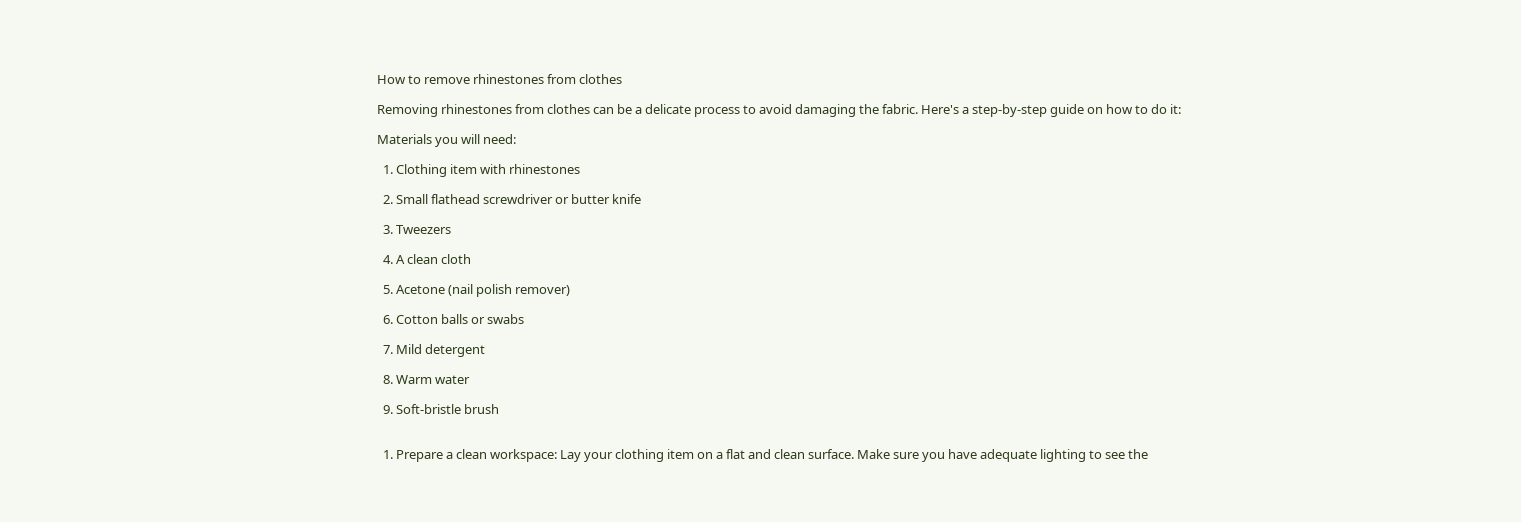How to remove rhinestones from clothes

Removing rhinestones from clothes can be a delicate process to avoid damaging the fabric. Here's a step-by-step guide on how to do it:

Materials you will need:

  1. Clothing item with rhinestones

  2. Small flathead screwdriver or butter knife

  3. Tweezers

  4. A clean cloth

  5. Acetone (nail polish remover)

  6. Cotton balls or swabs

  7. Mild detergent

  8. Warm water

  9. Soft-bristle brush


  1. Prepare a clean workspace: Lay your clothing item on a flat and clean surface. Make sure you have adequate lighting to see the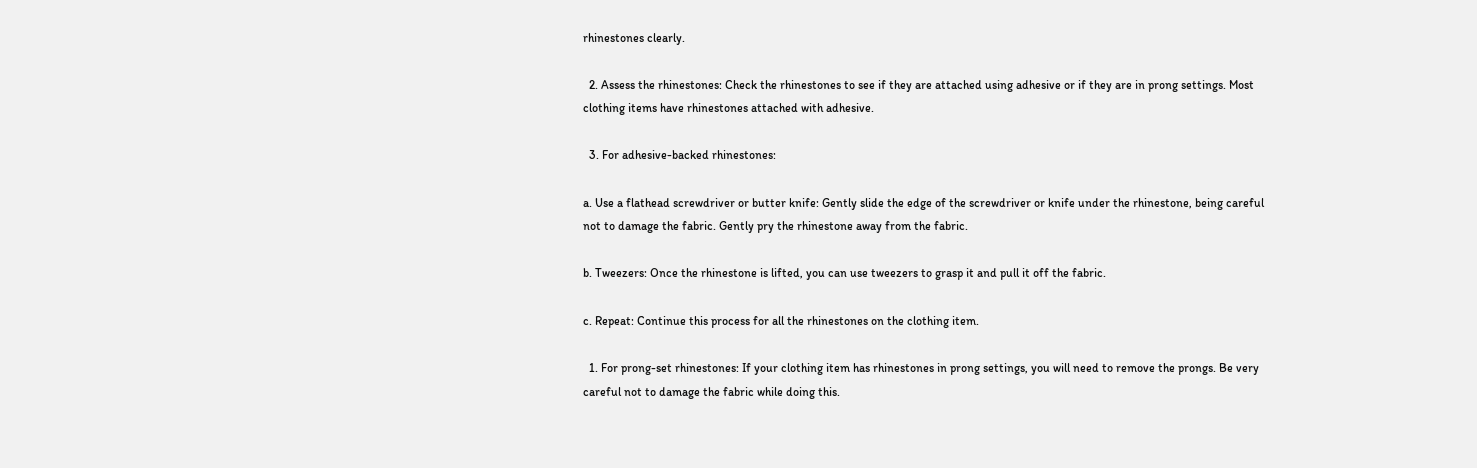rhinestones clearly.

  2. Assess the rhinestones: Check the rhinestones to see if they are attached using adhesive or if they are in prong settings. Most clothing items have rhinestones attached with adhesive.

  3. For adhesive-backed rhinestones:

a. Use a flathead screwdriver or butter knife: Gently slide the edge of the screwdriver or knife under the rhinestone, being careful not to damage the fabric. Gently pry the rhinestone away from the fabric.

b. Tweezers: Once the rhinestone is lifted, you can use tweezers to grasp it and pull it off the fabric.

c. Repeat: Continue this process for all the rhinestones on the clothing item.

  1. For prong-set rhinestones: If your clothing item has rhinestones in prong settings, you will need to remove the prongs. Be very careful not to damage the fabric while doing this.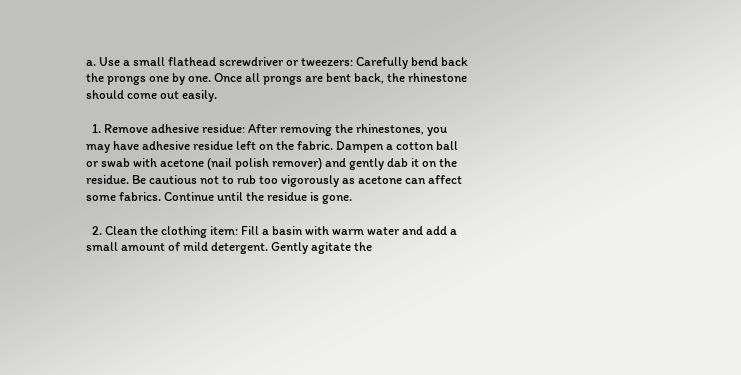a. Use a small flathead screwdriver or tweezers: Carefully bend back the prongs one by one. Once all prongs are bent back, the rhinestone should come out easily.

  1. Remove adhesive residue: After removing the rhinestones, you may have adhesive residue left on the fabric. Dampen a cotton ball or swab with acetone (nail polish remover) and gently dab it on the residue. Be cautious not to rub too vigorously as acetone can affect some fabrics. Continue until the residue is gone.

  2. Clean the clothing item: Fill a basin with warm water and add a small amount of mild detergent. Gently agitate the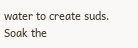water to create suds. Soak the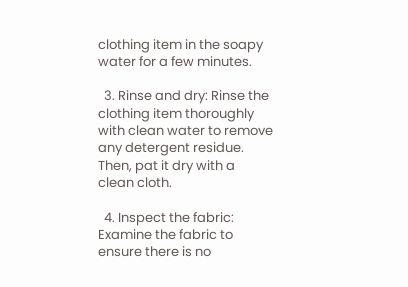clothing item in the soapy water for a few minutes.

  3. Rinse and dry: Rinse the clothing item thoroughly with clean water to remove any detergent residue. Then, pat it dry with a clean cloth.

  4. Inspect the fabric: Examine the fabric to ensure there is no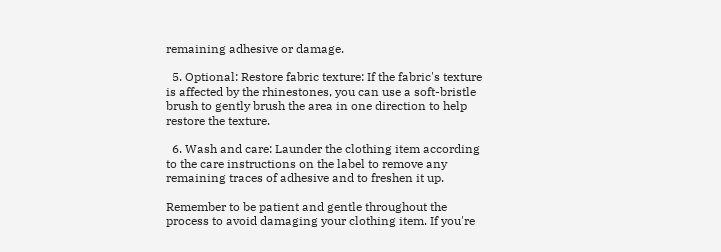remaining adhesive or damage.

  5. Optional: Restore fabric texture: If the fabric's texture is affected by the rhinestones, you can use a soft-bristle brush to gently brush the area in one direction to help restore the texture.

  6. Wash and care: Launder the clothing item according to the care instructions on the label to remove any remaining traces of adhesive and to freshen it up.

Remember to be patient and gentle throughout the process to avoid damaging your clothing item. If you're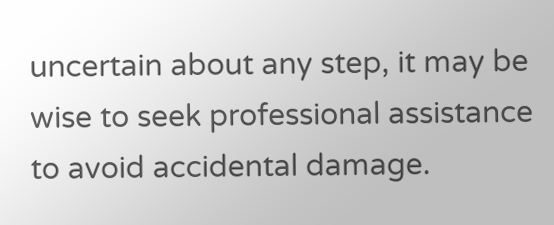uncertain about any step, it may be wise to seek professional assistance to avoid accidental damage.